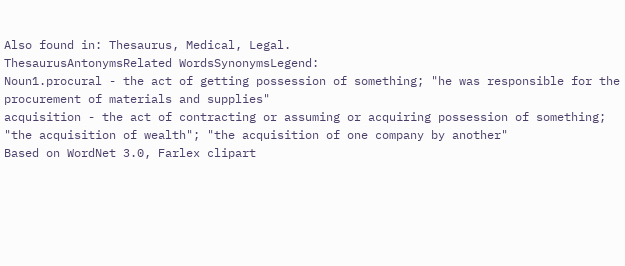Also found in: Thesaurus, Medical, Legal.
ThesaurusAntonymsRelated WordsSynonymsLegend:
Noun1.procural - the act of getting possession of something; "he was responsible for the procurement of materials and supplies"
acquisition - the act of contracting or assuming or acquiring possession of something; "the acquisition of wealth"; "the acquisition of one company by another"
Based on WordNet 3.0, Farlex clipart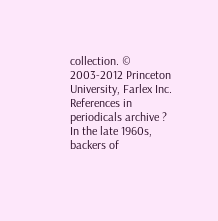collection. © 2003-2012 Princeton University, Farlex Inc.
References in periodicals archive ?
In the late 1960s, backers of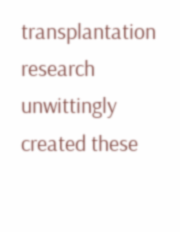transplantation research unwittingly created these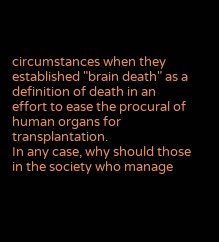circumstances when they established "brain death" as a definition of death in an effort to ease the procural of human organs for transplantation.
In any case, why should those in the society who manage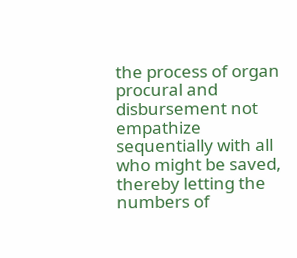the process of organ procural and disbursement not empathize sequentially with all who might be saved, thereby letting the numbers of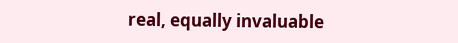real, equally invaluable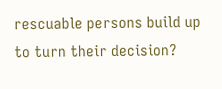rescuable persons build up to turn their decision?